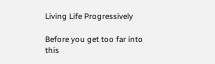Living Life Progressively

Before you get too far into this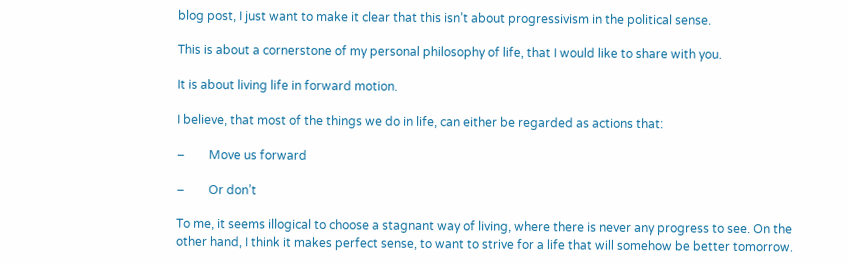blog post, I just want to make it clear that this isn’t about progressivism in the political sense.

This is about a cornerstone of my personal philosophy of life, that I would like to share with you.

It is about living life in forward motion.

I believe, that most of the things we do in life, can either be regarded as actions that:

–        Move us forward

–        Or don’t

To me, it seems illogical to choose a stagnant way of living, where there is never any progress to see. On the other hand, I think it makes perfect sense, to want to strive for a life that will somehow be better tomorrow.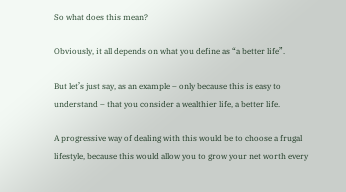So what does this mean?

Obviously, it all depends on what you define as “a better life”.

But let’s just say, as an example – only because this is easy to understand – that you consider a wealthier life, a better life.

A progressive way of dealing with this would be to choose a frugal lifestyle, because this would allow you to grow your net worth every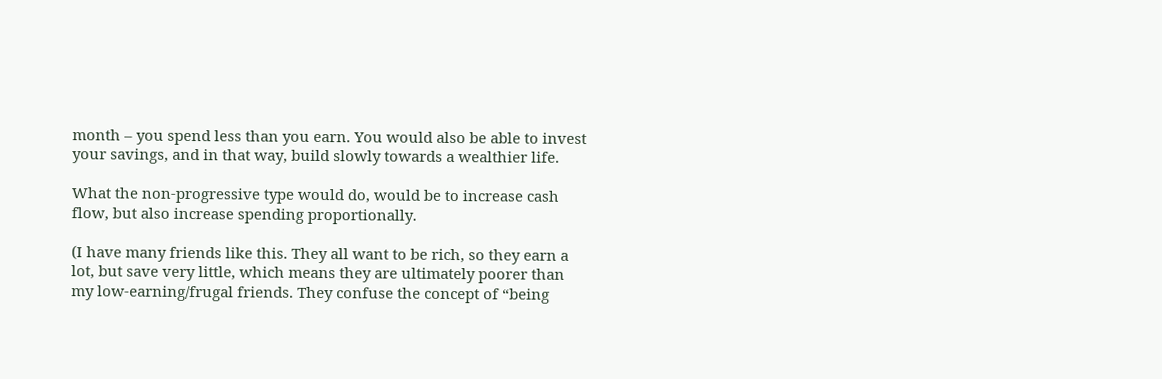month – you spend less than you earn. You would also be able to invest your savings, and in that way, build slowly towards a wealthier life.

What the non-progressive type would do, would be to increase cash flow, but also increase spending proportionally.

(I have many friends like this. They all want to be rich, so they earn a lot, but save very little, which means they are ultimately poorer than my low-earning/frugal friends. They confuse the concept of “being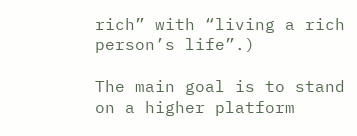rich” with “living a rich person’s life”.)

The main goal is to stand on a higher platform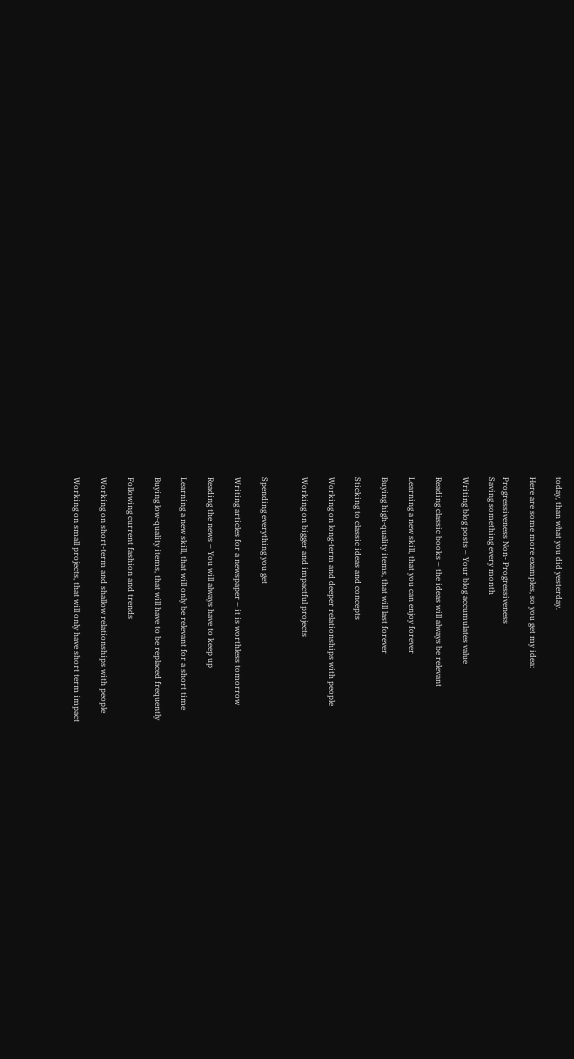today, than what you did yesterday.

Here are some more examples, so you get my idea:

Progressiveness Non- Progressiveness
Saving something every month

Writing blog posts – Your blog accumulates value

Reading classic books – the ideas will always be relevant

Learning a new skill, that you can enjoy forever

Buying high-quality items, that will last forever

Sticking to classic ideas and concepts

Working on long-term and deeper relationships with people

Working on bigger and impactful projects


Spending everything you get

Writing articles for a newspaper – it is worthless tomorrow

Reading the news – You will always have to keep up

Learning a new skill, that will only be relevant for a short time

Buying low-quality items, that will have to be replaced frequently

Following current fashion and trends

Working on short-term and shallow relationships with people

Working on small projects, that will only have short term impact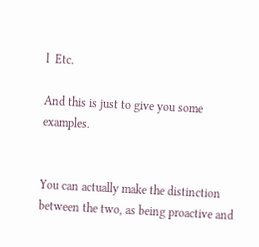l  Etc.

And this is just to give you some examples.


You can actually make the distinction between the two, as being proactive and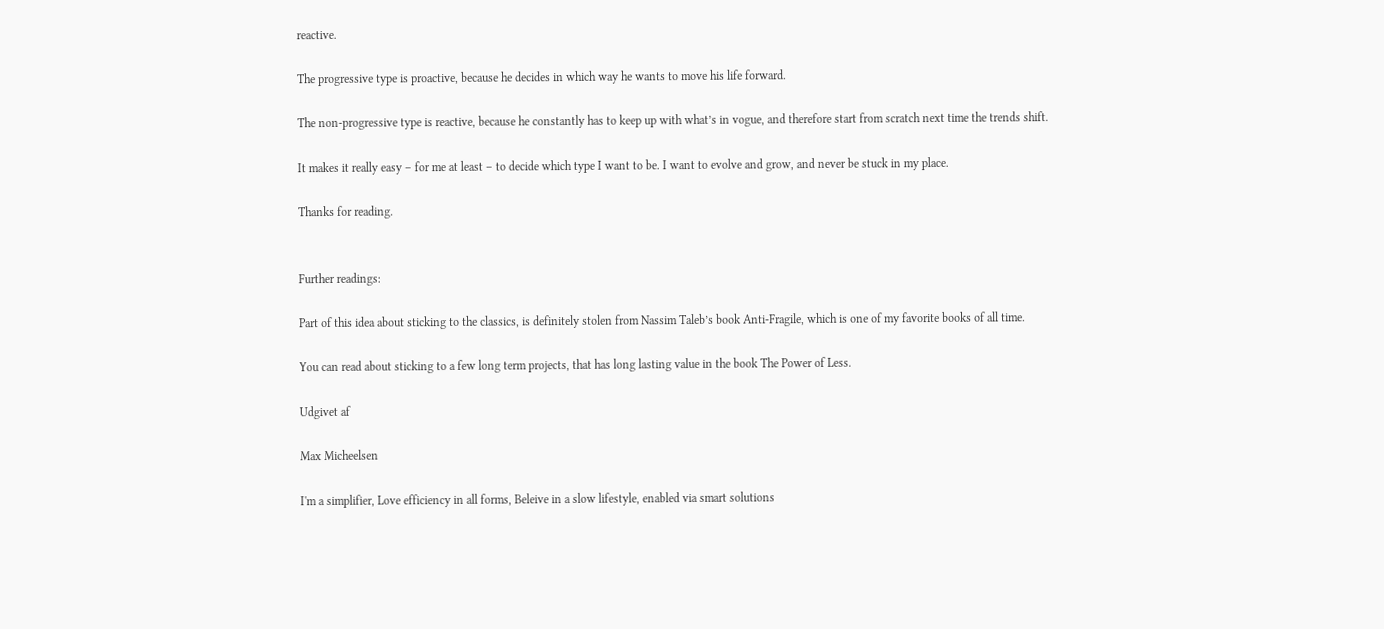reactive.

The progressive type is proactive, because he decides in which way he wants to move his life forward.

The non-progressive type is reactive, because he constantly has to keep up with what’s in vogue, and therefore start from scratch next time the trends shift.

It makes it really easy – for me at least – to decide which type I want to be. I want to evolve and grow, and never be stuck in my place.

Thanks for reading.


Further readings:

Part of this idea about sticking to the classics, is definitely stolen from Nassim Taleb’s book Anti-Fragile, which is one of my favorite books of all time.

You can read about sticking to a few long term projects, that has long lasting value in the book The Power of Less.

Udgivet af

Max Micheelsen

I'm a simplifier, Love efficiency in all forms, Beleive in a slow lifestyle, enabled via smart solutions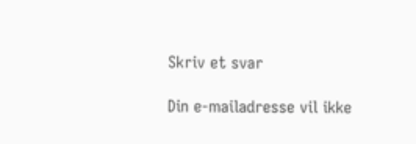Skriv et svar

Din e-mailadresse vil ikke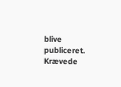blive publiceret. Krævede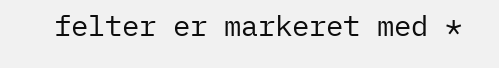felter er markeret med *